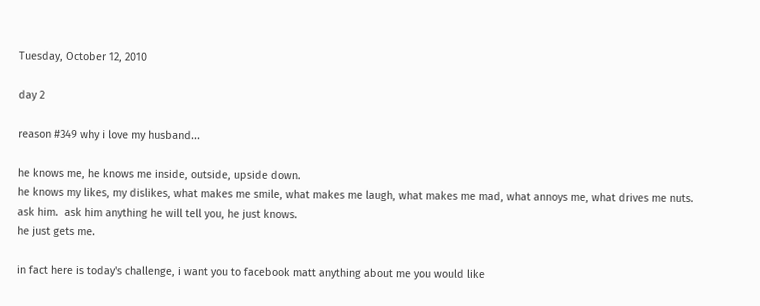Tuesday, October 12, 2010

day 2

reason #349 why i love my husband...

he knows me, he knows me inside, outside, upside down.
he knows my likes, my dislikes, what makes me smile, what makes me laugh, what makes me mad, what annoys me, what drives me nuts.
ask him.  ask him anything he will tell you, he just knows.
he just gets me.

in fact here is today's challenge, i want you to facebook matt anything about me you would like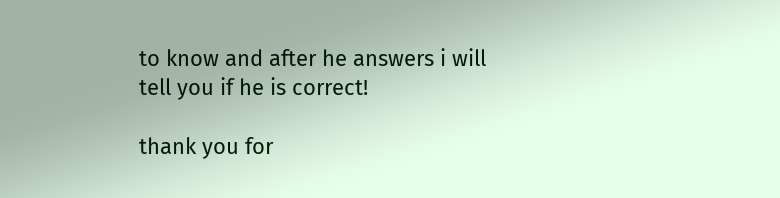to know and after he answers i will tell you if he is correct!

thank you for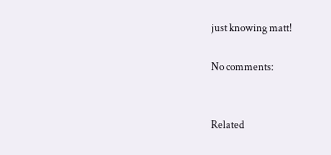just knowing matt!

No comments:


Related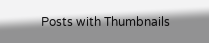Posts with Thumbnails